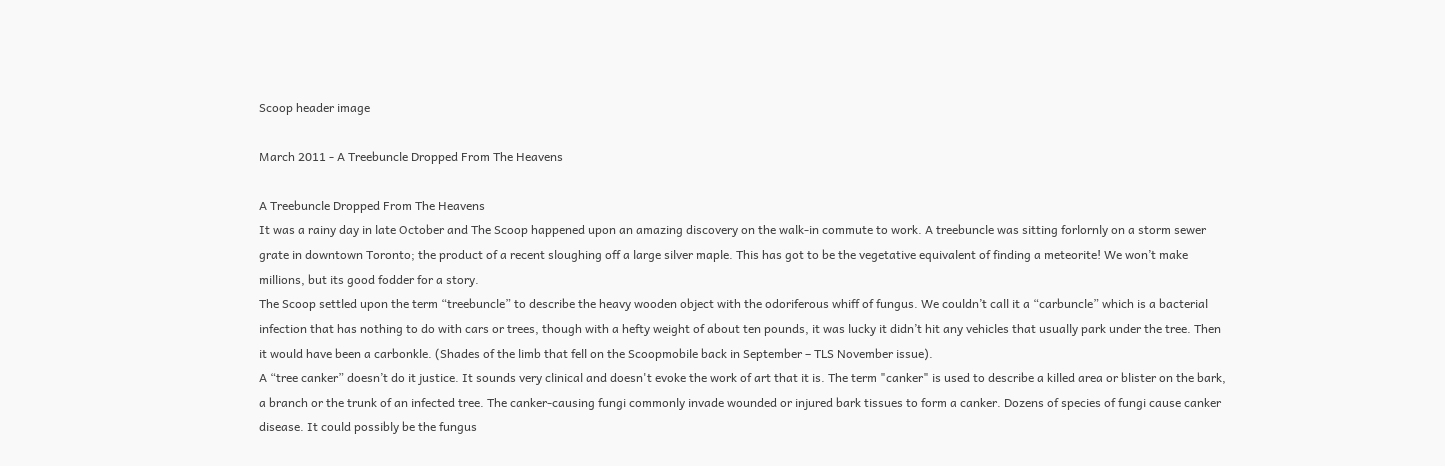Scoop header image

March 2011 - A Treebuncle Dropped From The Heavens

A Treebuncle Dropped From The Heavens
It was a rainy day in late October and The Scoop happened upon an amazing discovery on the walk-in commute to work. A treebuncle was sitting forlornly on a storm sewer grate in downtown Toronto; the product of a recent sloughing off a large silver maple. This has got to be the vegetative equivalent of finding a meteorite! We won’t make millions, but its good fodder for a story.
The Scoop settled upon the term “treebuncle” to describe the heavy wooden object with the odoriferous whiff of fungus. We couldn’t call it a “carbuncle” which is a bacterial infection that has nothing to do with cars or trees, though with a hefty weight of about ten pounds, it was lucky it didn’t hit any vehicles that usually park under the tree. Then it would have been a carbonkle. (Shades of the limb that fell on the Scoopmobile back in September – TLS November issue).
A “tree canker” doesn’t do it justice. It sounds very clinical and doesn't evoke the work of art that it is. The term "canker" is used to describe a killed area or blister on the bark, a branch or the trunk of an infected tree. The canker-causing fungi commonly invade wounded or injured bark tissues to form a canker. Dozens of species of fungi cause canker disease. It could possibly be the fungus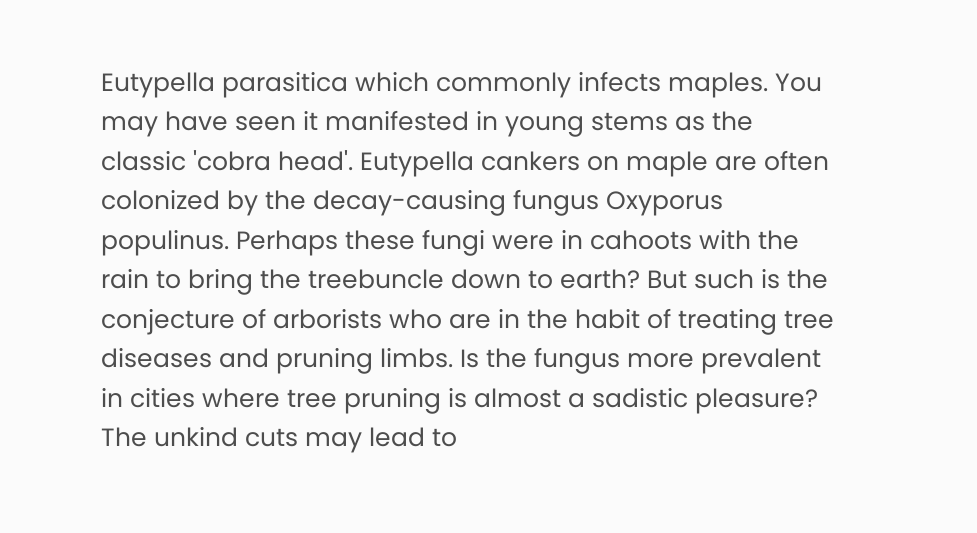Eutypella parasitica which commonly infects maples. You may have seen it manifested in young stems as the classic 'cobra head'. Eutypella cankers on maple are often colonized by the decay-causing fungus Oxyporus populinus. Perhaps these fungi were in cahoots with the rain to bring the treebuncle down to earth? But such is the conjecture of arborists who are in the habit of treating tree diseases and pruning limbs. Is the fungus more prevalent in cities where tree pruning is almost a sadistic pleasure? The unkind cuts may lead to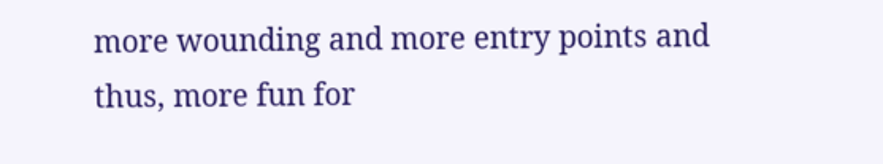more wounding and more entry points and thus, more fun for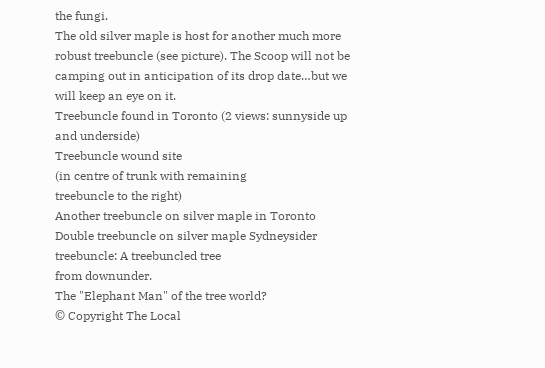the fungi.
The old silver maple is host for another much more robust treebuncle (see picture). The Scoop will not be camping out in anticipation of its drop date…but we will keep an eye on it.
Treebuncle found in Toronto (2 views: sunnyside up and underside)
Treebuncle wound site
(in centre of trunk with remaining
treebuncle to the right)
Another treebuncle on silver maple in Toronto
Double treebuncle on silver maple Sydneysider treebuncle: A treebuncled tree
from downunder.
The "Elephant Man" of the tree world?
© Copyright The Local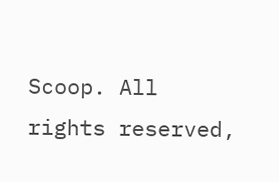Scoop. All rights reserved,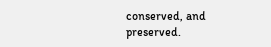conserved, and preserved.